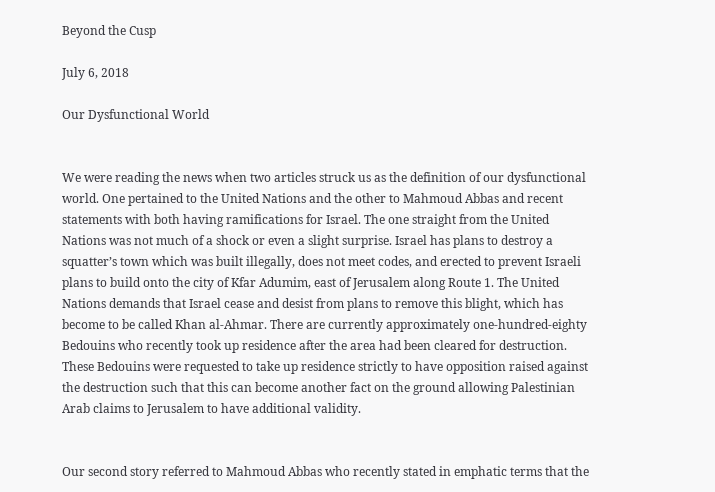Beyond the Cusp

July 6, 2018

Our Dysfunctional World


We were reading the news when two articles struck us as the definition of our dysfunctional world. One pertained to the United Nations and the other to Mahmoud Abbas and recent statements with both having ramifications for Israel. The one straight from the United Nations was not much of a shock or even a slight surprise. Israel has plans to destroy a squatter’s town which was built illegally, does not meet codes, and erected to prevent Israeli plans to build onto the city of Kfar Adumim, east of Jerusalem along Route 1. The United Nations demands that Israel cease and desist from plans to remove this blight, which has become to be called Khan al-Ahmar. There are currently approximately one-hundred-eighty Bedouins who recently took up residence after the area had been cleared for destruction. These Bedouins were requested to take up residence strictly to have opposition raised against the destruction such that this can become another fact on the ground allowing Palestinian Arab claims to Jerusalem to have additional validity.


Our second story referred to Mahmoud Abbas who recently stated in emphatic terms that the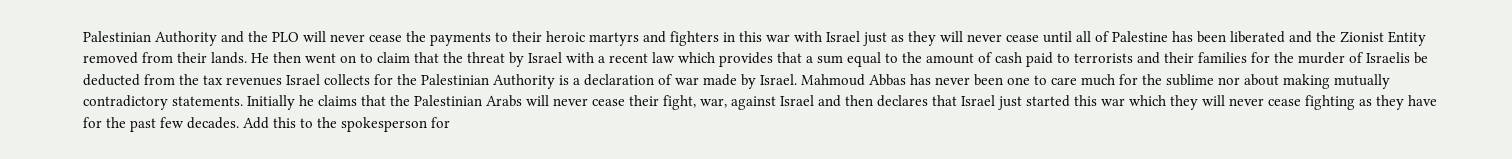Palestinian Authority and the PLO will never cease the payments to their heroic martyrs and fighters in this war with Israel just as they will never cease until all of Palestine has been liberated and the Zionist Entity removed from their lands. He then went on to claim that the threat by Israel with a recent law which provides that a sum equal to the amount of cash paid to terrorists and their families for the murder of Israelis be deducted from the tax revenues Israel collects for the Palestinian Authority is a declaration of war made by Israel. Mahmoud Abbas has never been one to care much for the sublime nor about making mutually contradictory statements. Initially he claims that the Palestinian Arabs will never cease their fight, war, against Israel and then declares that Israel just started this war which they will never cease fighting as they have for the past few decades. Add this to the spokesperson for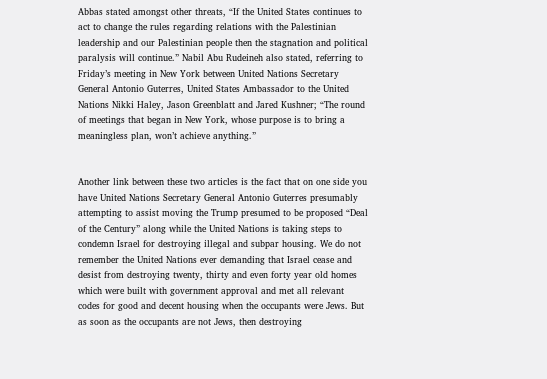Abbas stated amongst other threats, “If the United States continues to act to change the rules regarding relations with the Palestinian leadership and our Palestinian people then the stagnation and political paralysis will continue.” Nabil Abu Rudeineh also stated, referring to Friday’s meeting in New York between United Nations Secretary General Antonio Guterres, United States Ambassador to the United Nations Nikki Haley, Jason Greenblatt and Jared Kushner; “The round of meetings that began in New York, whose purpose is to bring a meaningless plan, won’t achieve anything.”


Another link between these two articles is the fact that on one side you have United Nations Secretary General Antonio Guterres presumably attempting to assist moving the Trump presumed to be proposed “Deal of the Century” along while the United Nations is taking steps to condemn Israel for destroying illegal and subpar housing. We do not remember the United Nations ever demanding that Israel cease and desist from destroying twenty, thirty and even forty year old homes which were built with government approval and met all relevant codes for good and decent housing when the occupants were Jews. But as soon as the occupants are not Jews, then destroying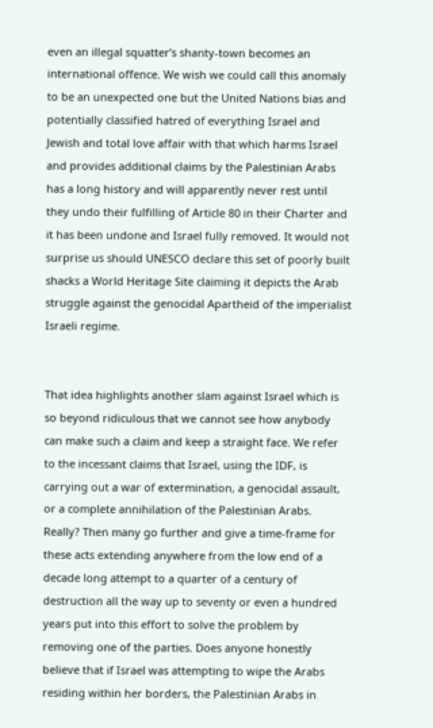even an illegal squatter’s shanty-town becomes an international offence. We wish we could call this anomaly to be an unexpected one but the United Nations bias and potentially classified hatred of everything Israel and Jewish and total love affair with that which harms Israel and provides additional claims by the Palestinian Arabs has a long history and will apparently never rest until they undo their fulfilling of Article 80 in their Charter and it has been undone and Israel fully removed. It would not surprise us should UNESCO declare this set of poorly built shacks a World Heritage Site claiming it depicts the Arab struggle against the genocidal Apartheid of the imperialist Israeli regime.


That idea highlights another slam against Israel which is so beyond ridiculous that we cannot see how anybody can make such a claim and keep a straight face. We refer to the incessant claims that Israel, using the IDF, is carrying out a war of extermination, a genocidal assault, or a complete annihilation of the Palestinian Arabs. Really? Then many go further and give a time-frame for these acts extending anywhere from the low end of a decade long attempt to a quarter of a century of destruction all the way up to seventy or even a hundred years put into this effort to solve the problem by removing one of the parties. Does anyone honestly believe that if Israel was attempting to wipe the Arabs residing within her borders, the Palestinian Arabs in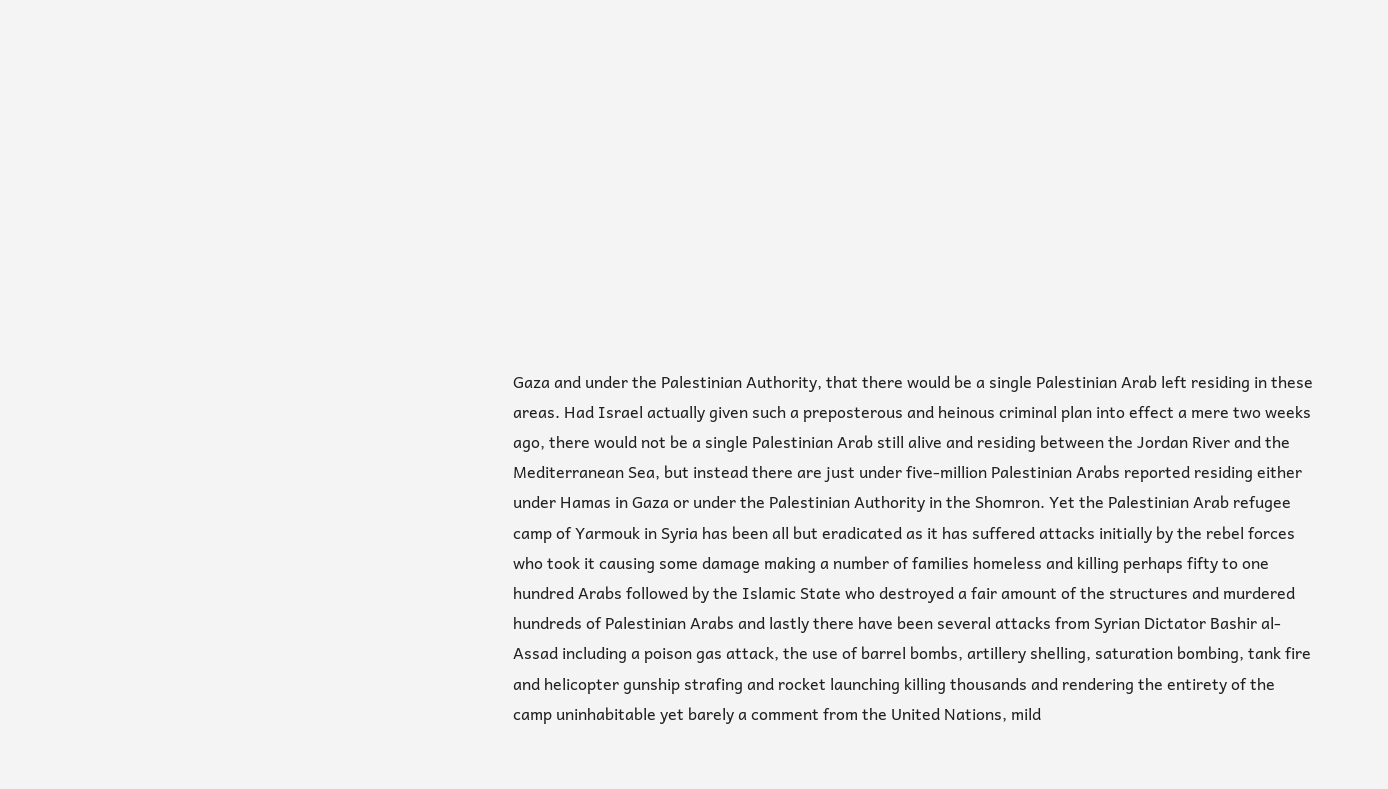Gaza and under the Palestinian Authority, that there would be a single Palestinian Arab left residing in these areas. Had Israel actually given such a preposterous and heinous criminal plan into effect a mere two weeks ago, there would not be a single Palestinian Arab still alive and residing between the Jordan River and the Mediterranean Sea, but instead there are just under five-million Palestinian Arabs reported residing either under Hamas in Gaza or under the Palestinian Authority in the Shomron. Yet the Palestinian Arab refugee camp of Yarmouk in Syria has been all but eradicated as it has suffered attacks initially by the rebel forces who took it causing some damage making a number of families homeless and killing perhaps fifty to one hundred Arabs followed by the Islamic State who destroyed a fair amount of the structures and murdered hundreds of Palestinian Arabs and lastly there have been several attacks from Syrian Dictator Bashir al-Assad including a poison gas attack, the use of barrel bombs, artillery shelling, saturation bombing, tank fire and helicopter gunship strafing and rocket launching killing thousands and rendering the entirety of the camp uninhabitable yet barely a comment from the United Nations, mild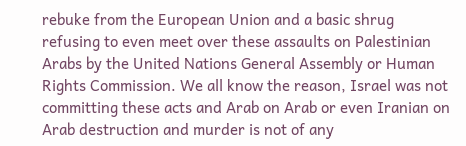rebuke from the European Union and a basic shrug refusing to even meet over these assaults on Palestinian Arabs by the United Nations General Assembly or Human Rights Commission. We all know the reason, Israel was not committing these acts and Arab on Arab or even Iranian on Arab destruction and murder is not of any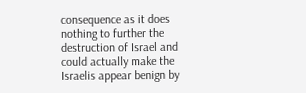consequence as it does nothing to further the destruction of Israel and could actually make the Israelis appear benign by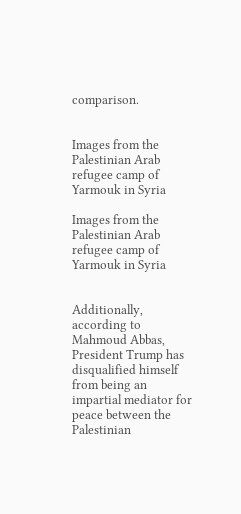comparison.


Images from the Palestinian Arab refugee camp of Yarmouk in Syria

Images from the Palestinian Arab refugee camp of Yarmouk in Syria


Additionally, according to Mahmoud Abbas, President Trump has disqualified himself from being an impartial mediator for peace between the Palestinian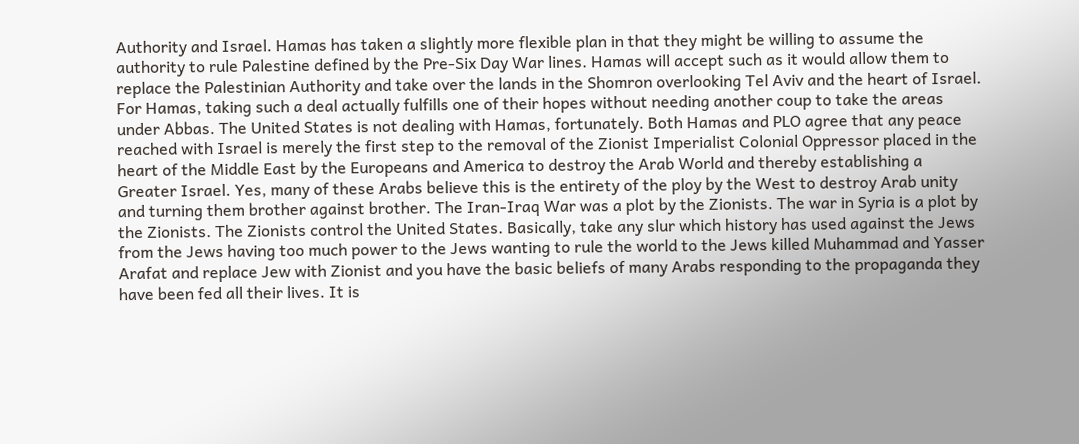Authority and Israel. Hamas has taken a slightly more flexible plan in that they might be willing to assume the authority to rule Palestine defined by the Pre-Six Day War lines. Hamas will accept such as it would allow them to replace the Palestinian Authority and take over the lands in the Shomron overlooking Tel Aviv and the heart of Israel. For Hamas, taking such a deal actually fulfills one of their hopes without needing another coup to take the areas under Abbas. The United States is not dealing with Hamas, fortunately. Both Hamas and PLO agree that any peace reached with Israel is merely the first step to the removal of the Zionist Imperialist Colonial Oppressor placed in the heart of the Middle East by the Europeans and America to destroy the Arab World and thereby establishing a Greater Israel. Yes, many of these Arabs believe this is the entirety of the ploy by the West to destroy Arab unity and turning them brother against brother. The Iran-Iraq War was a plot by the Zionists. The war in Syria is a plot by the Zionists. The Zionists control the United States. Basically, take any slur which history has used against the Jews from the Jews having too much power to the Jews wanting to rule the world to the Jews killed Muhammad and Yasser Arafat and replace Jew with Zionist and you have the basic beliefs of many Arabs responding to the propaganda they have been fed all their lives. It is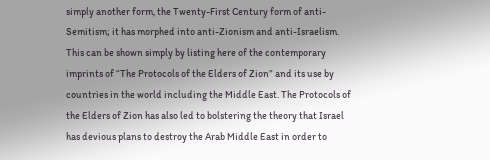simply another form, the Twenty-First Century form of anti-Semitism; it has morphed into anti-Zionism and anti-Israelism. This can be shown simply by listing here of the contemporary imprints of “The Protocols of the Elders of Zion” and its use by countries in the world including the Middle East. The Protocols of the Elders of Zion has also led to bolstering the theory that Israel has devious plans to destroy the Arab Middle East in order to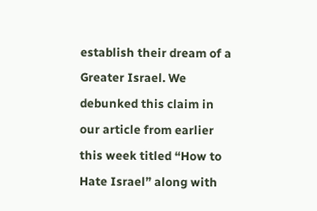establish their dream of a Greater Israel. We debunked this claim in our article from earlier this week titled “How to Hate Israel” along with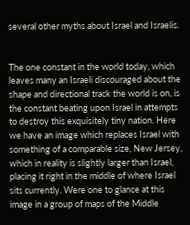several other myths about Israel and Israelis.


The one constant in the world today, which leaves many an Israeli discouraged about the shape and directional track the world is on, is the constant beating upon Israel in attempts to destroy this exquisitely tiny nation. Here we have an image which replaces Israel with something of a comparable size, New Jersey, which in reality is slightly larger than Israel, placing it right in the middle of where Israel sits currently. Were one to glance at this image in a group of maps of the Middle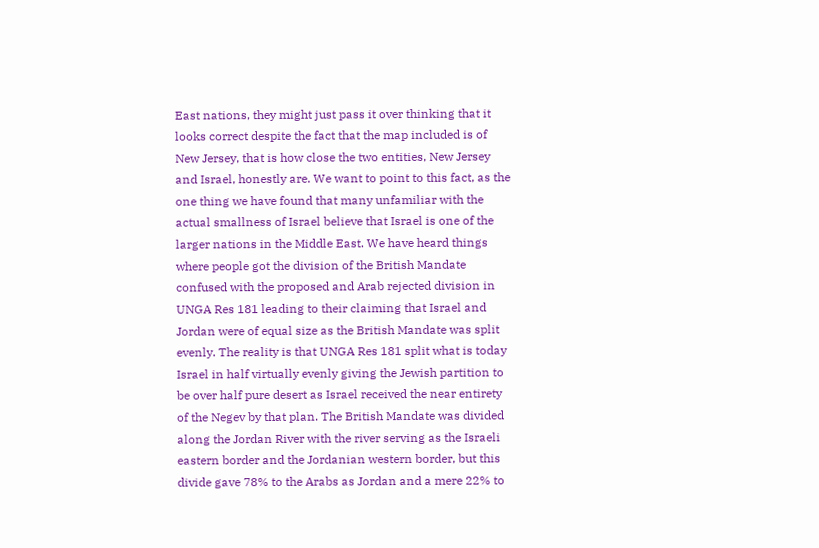East nations, they might just pass it over thinking that it looks correct despite the fact that the map included is of New Jersey, that is how close the two entities, New Jersey and Israel, honestly are. We want to point to this fact, as the one thing we have found that many unfamiliar with the actual smallness of Israel believe that Israel is one of the larger nations in the Middle East. We have heard things where people got the division of the British Mandate confused with the proposed and Arab rejected division in UNGA Res 181 leading to their claiming that Israel and Jordan were of equal size as the British Mandate was split evenly. The reality is that UNGA Res 181 split what is today Israel in half virtually evenly giving the Jewish partition to be over half pure desert as Israel received the near entirety of the Negev by that plan. The British Mandate was divided along the Jordan River with the river serving as the Israeli eastern border and the Jordanian western border, but this divide gave 78% to the Arabs as Jordan and a mere 22% to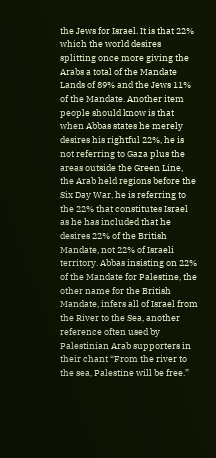the Jews for Israel. It is that 22% which the world desires splitting once more giving the Arabs a total of the Mandate Lands of 89% and the Jews 11% of the Mandate. Another item people should know is that when Abbas states he merely desires his rightful 22%, he is not referring to Gaza plus the areas outside the Green Line, the Arab held regions before the Six Day War, he is referring to the 22% that constitutes Israel as he has included that he desires 22% of the British Mandate, not 22% of Israeli territory. Abbas insisting on 22% of the Mandate for Palestine, the other name for the British Mandate, infers all of Israel from the River to the Sea, another reference often used by Palestinian Arab supporters in their chant “From the river to the sea, Palestine will be free.”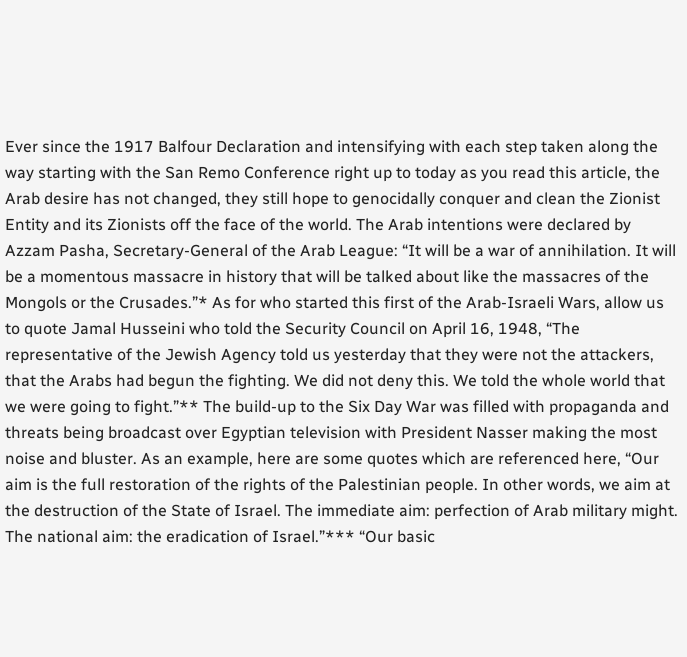Ever since the 1917 Balfour Declaration and intensifying with each step taken along the way starting with the San Remo Conference right up to today as you read this article, the Arab desire has not changed, they still hope to genocidally conquer and clean the Zionist Entity and its Zionists off the face of the world. The Arab intentions were declared by Azzam Pasha, Secretary-General of the Arab League: “It will be a war of annihilation. It will be a momentous massacre in history that will be talked about like the massacres of the Mongols or the Crusades.”* As for who started this first of the Arab-Israeli Wars, allow us to quote Jamal Husseini who told the Security Council on April 16, 1948, “The representative of the Jewish Agency told us yesterday that they were not the attackers, that the Arabs had begun the fighting. We did not deny this. We told the whole world that we were going to fight.”** The build-up to the Six Day War was filled with propaganda and threats being broadcast over Egyptian television with President Nasser making the most noise and bluster. As an example, here are some quotes which are referenced here, “Our aim is the full restoration of the rights of the Palestinian people. In other words, we aim at the destruction of the State of Israel. The immediate aim: perfection of Arab military might. The national aim: the eradication of Israel.”*** “Our basic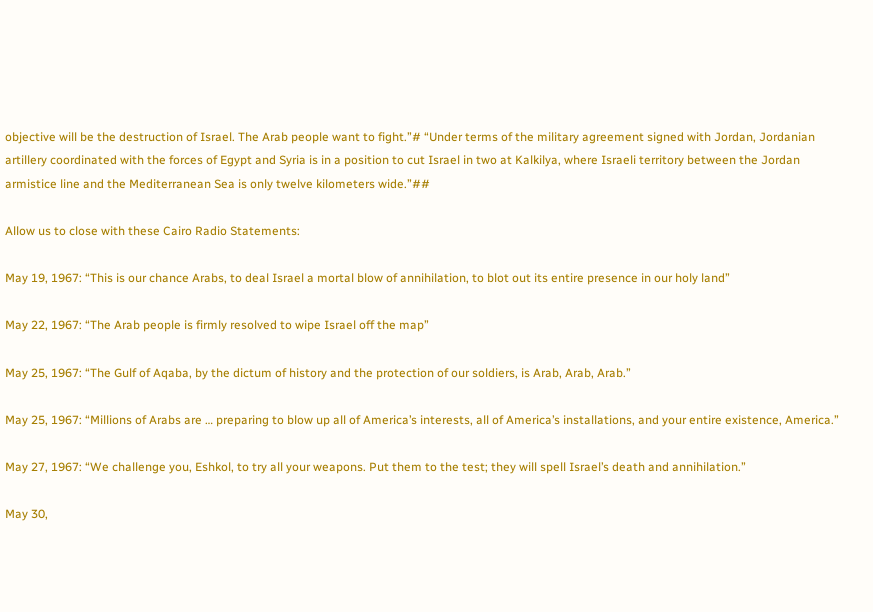objective will be the destruction of Israel. The Arab people want to fight.”# “Under terms of the military agreement signed with Jordan, Jordanian artillery coordinated with the forces of Egypt and Syria is in a position to cut Israel in two at Kalkilya, where Israeli territory between the Jordan armistice line and the Mediterranean Sea is only twelve kilometers wide.”##

Allow us to close with these Cairo Radio Statements:

May 19, 1967: “This is our chance Arabs, to deal Israel a mortal blow of annihilation, to blot out its entire presence in our holy land”

May 22, 1967: “The Arab people is firmly resolved to wipe Israel off the map”

May 25, 1967: “The Gulf of Aqaba, by the dictum of history and the protection of our soldiers, is Arab, Arab, Arab.”

May 25, 1967: “Millions of Arabs are … preparing to blow up all of America’s interests, all of America’s installations, and your entire existence, America.”

May 27, 1967: “We challenge you, Eshkol, to try all your weapons. Put them to the test; they will spell Israel’s death and annihilation.”

May 30,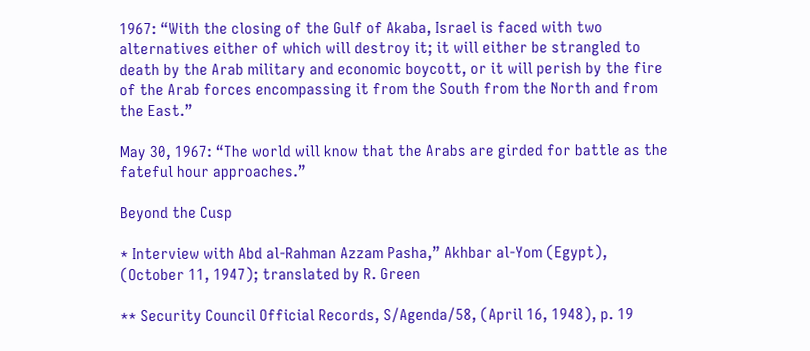1967: “With the closing of the Gulf of Akaba, Israel is faced with two alternatives either of which will destroy it; it will either be strangled to death by the Arab military and economic boycott, or it will perish by the fire of the Arab forces encompassing it from the South from the North and from the East.”

May 30, 1967: “The world will know that the Arabs are girded for battle as the fateful hour approaches.”

Beyond the Cusp

* Interview with Abd al-Rahman Azzam Pasha,” Akhbar al-Yom (Egypt), (October 11, 1947); translated by R. Green

** Security Council Official Records, S/Agenda/58, (April 16, 1948), p. 19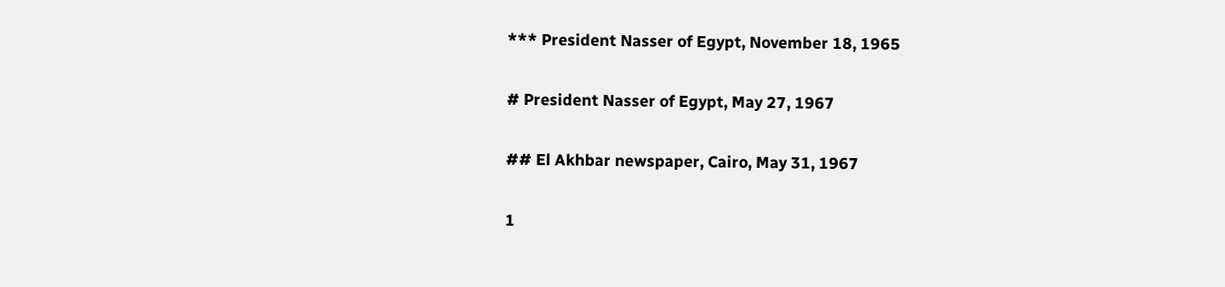*** President Nasser of Egypt, November 18, 1965

# President Nasser of Egypt, May 27, 1967

## El Akhbar newspaper, Cairo, May 31, 1967

1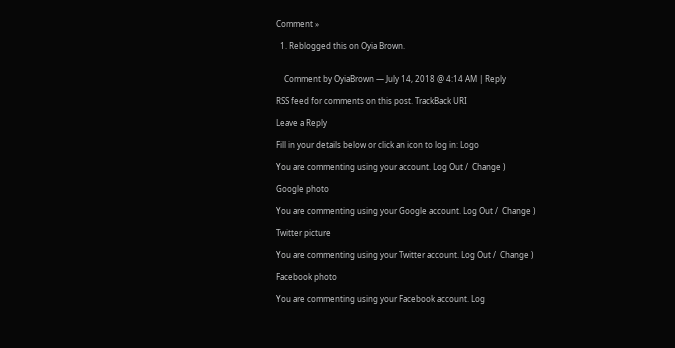Comment »

  1. Reblogged this on Oyia Brown.


    Comment by OyiaBrown — July 14, 2018 @ 4:14 AM | Reply

RSS feed for comments on this post. TrackBack URI

Leave a Reply

Fill in your details below or click an icon to log in: Logo

You are commenting using your account. Log Out /  Change )

Google photo

You are commenting using your Google account. Log Out /  Change )

Twitter picture

You are commenting using your Twitter account. Log Out /  Change )

Facebook photo

You are commenting using your Facebook account. Log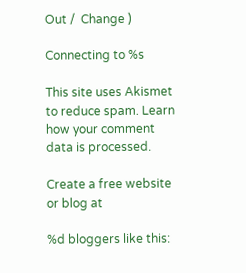Out /  Change )

Connecting to %s

This site uses Akismet to reduce spam. Learn how your comment data is processed.

Create a free website or blog at

%d bloggers like this: